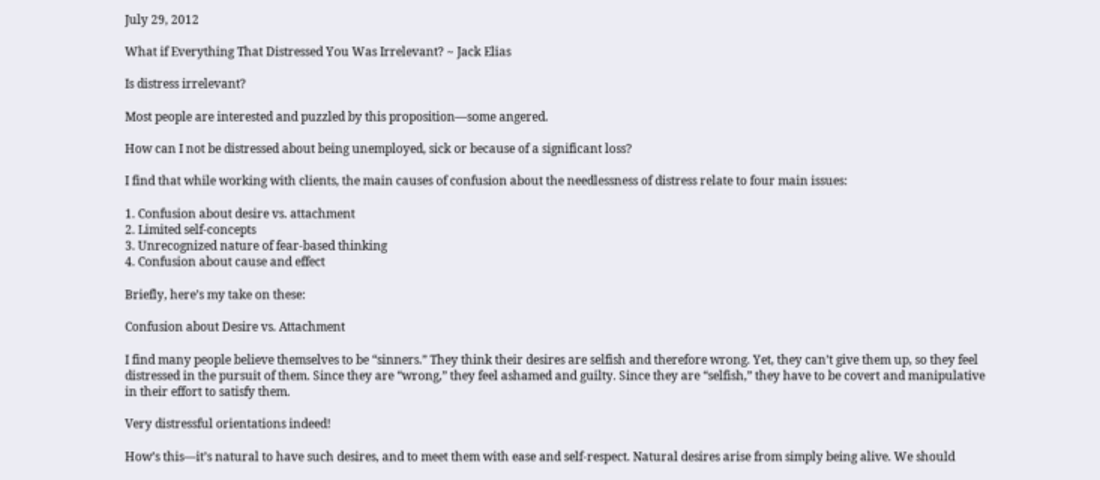July 29, 2012

What if Everything That Distressed You Was Irrelevant? ~ Jack Elias

Is distress irrelevant?

Most people are interested and puzzled by this proposition—some angered.

How can I not be distressed about being unemployed, sick or because of a significant loss?

I find that while working with clients, the main causes of confusion about the needlessness of distress relate to four main issues:

1. Confusion about desire vs. attachment
2. Limited self-concepts
3. Unrecognized nature of fear-based thinking
4. Confusion about cause and effect

Briefly, here’s my take on these:

Confusion about Desire vs. Attachment

I find many people believe themselves to be “sinners.” They think their desires are selfish and therefore wrong. Yet, they can’t give them up, so they feel distressed in the pursuit of them. Since they are “wrong,” they feel ashamed and guilty. Since they are “selfish,” they have to be covert and manipulative in their effort to satisfy them.

Very distressful orientations indeed!

How’s this—it’s natural to have such desires, and to meet them with ease and self-respect. Natural desires arise from simply being alive. We should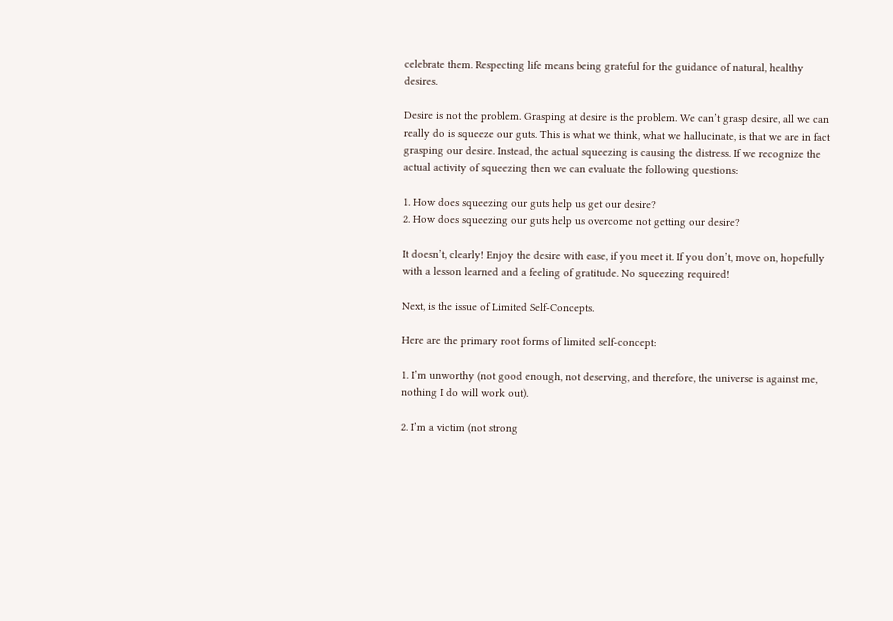celebrate them. Respecting life means being grateful for the guidance of natural, healthy desires.

Desire is not the problem. Grasping at desire is the problem. We can’t grasp desire, all we can really do is squeeze our guts. This is what we think, what we hallucinate, is that we are in fact grasping our desire. Instead, the actual squeezing is causing the distress. If we recognize the actual activity of squeezing then we can evaluate the following questions:

1. How does squeezing our guts help us get our desire?
2. How does squeezing our guts help us overcome not getting our desire?

It doesn’t, clearly! Enjoy the desire with ease, if you meet it. If you don’t, move on, hopefully with a lesson learned and a feeling of gratitude. No squeezing required!

Next, is the issue of Limited Self-Concepts.

Here are the primary root forms of limited self-concept:

1. I’m unworthy (not good enough, not deserving, and therefore, the universe is against me, nothing I do will work out).

2. I’m a victim (not strong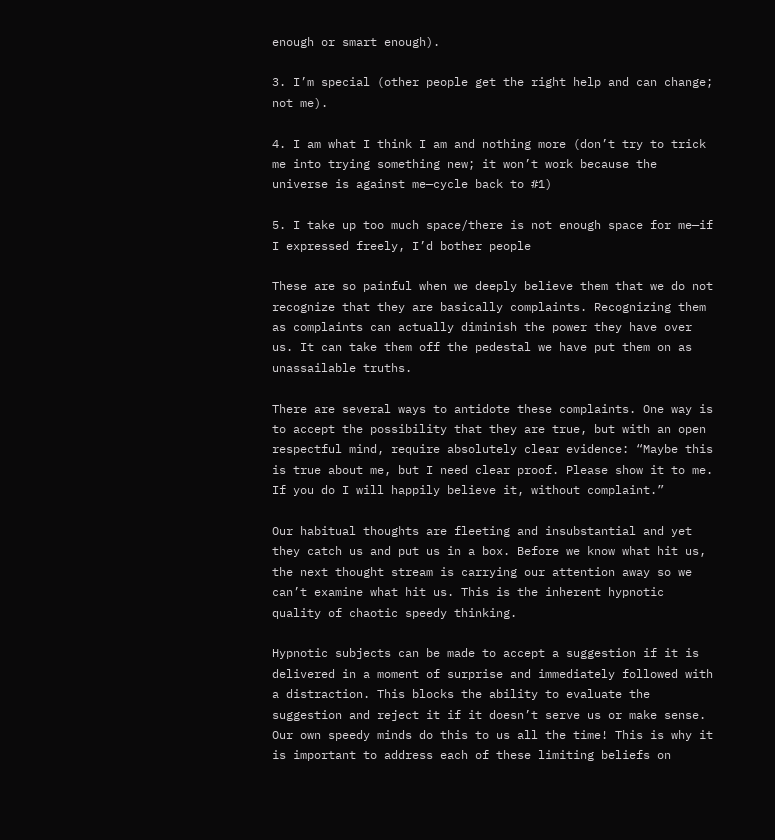enough or smart enough).

3. I’m special (other people get the right help and can change; not me).

4. I am what I think I am and nothing more (don’t try to trick me into trying something new; it won’t work because the universe is against me—cycle back to #1)

5. I take up too much space/there is not enough space for me—if I expressed freely, I’d bother people

These are so painful when we deeply believe them that we do not recognize that they are basically complaints. Recognizing them as complaints can actually diminish the power they have over us. It can take them off the pedestal we have put them on as unassailable truths.

There are several ways to antidote these complaints. One way is to accept the possibility that they are true, but with an open respectful mind, require absolutely clear evidence: “Maybe this is true about me, but I need clear proof. Please show it to me. If you do I will happily believe it, without complaint.”

Our habitual thoughts are fleeting and insubstantial and yet they catch us and put us in a box. Before we know what hit us, the next thought stream is carrying our attention away so we can’t examine what hit us. This is the inherent hypnotic quality of chaotic speedy thinking.

Hypnotic subjects can be made to accept a suggestion if it is delivered in a moment of surprise and immediately followed with a distraction. This blocks the ability to evaluate the suggestion and reject it if it doesn’t serve us or make sense. Our own speedy minds do this to us all the time! This is why it is important to address each of these limiting beliefs on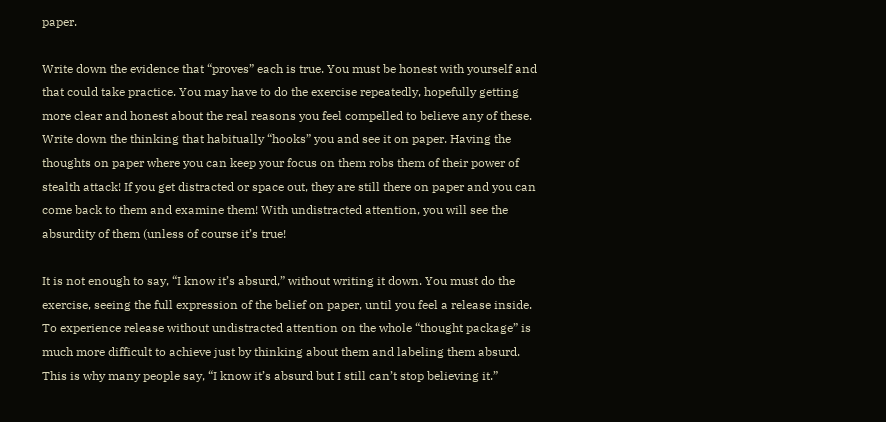paper.

Write down the evidence that “proves” each is true. You must be honest with yourself and that could take practice. You may have to do the exercise repeatedly, hopefully getting more clear and honest about the real reasons you feel compelled to believe any of these. Write down the thinking that habitually “hooks” you and see it on paper. Having the thoughts on paper where you can keep your focus on them robs them of their power of stealth attack! If you get distracted or space out, they are still there on paper and you can come back to them and examine them! With undistracted attention, you will see the absurdity of them (unless of course it’s true!

It is not enough to say, “I know it’s absurd,” without writing it down. You must do the exercise, seeing the full expression of the belief on paper, until you feel a release inside. To experience release without undistracted attention on the whole “thought package” is much more difficult to achieve just by thinking about them and labeling them absurd. This is why many people say, “I know it’s absurd but I still can’t stop believing it.”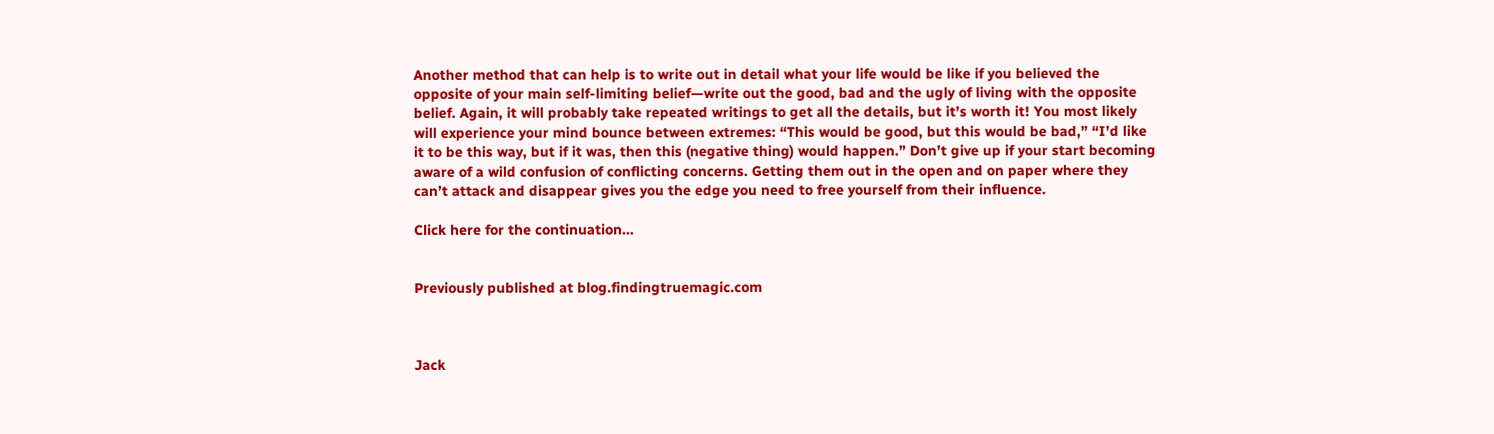Another method that can help is to write out in detail what your life would be like if you believed the opposite of your main self-limiting belief—write out the good, bad and the ugly of living with the opposite belief. Again, it will probably take repeated writings to get all the details, but it’s worth it! You most likely will experience your mind bounce between extremes: “This would be good, but this would be bad,” “I’d like it to be this way, but if it was, then this (negative thing) would happen.” Don’t give up if your start becoming aware of a wild confusion of conflicting concerns. Getting them out in the open and on paper where they can’t attack and disappear gives you the edge you need to free yourself from their influence.

Click here for the continuation…


Previously published at blog.findingtruemagic.com



Jack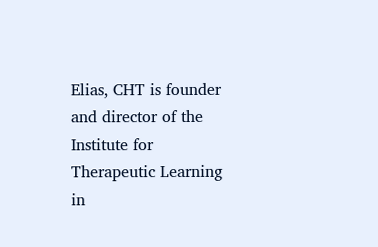Elias, CHT is founder and director of the Institute for Therapeutic Learning in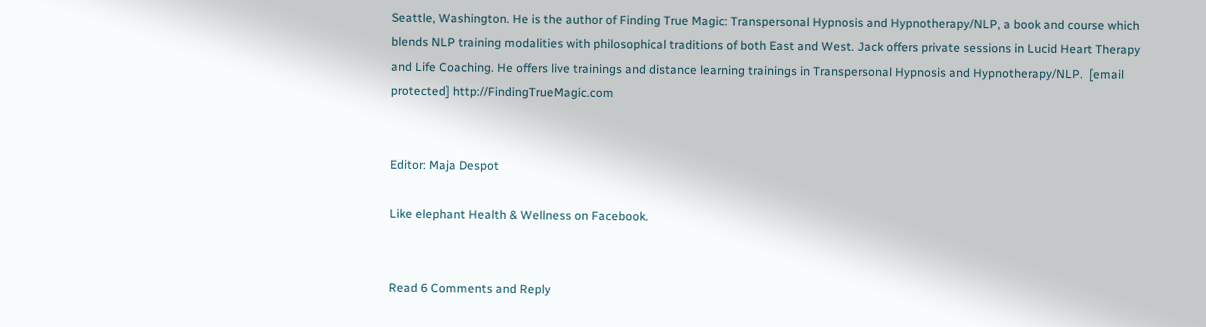Seattle, Washington. He is the author of Finding True Magic: Transpersonal Hypnosis and Hypnotherapy/NLP, a book and course which blends NLP training modalities with philosophical traditions of both East and West. Jack offers private sessions in Lucid Heart Therapy and Life Coaching. He offers live trainings and distance learning trainings in Transpersonal Hypnosis and Hypnotherapy/NLP.  [email protected] http://FindingTrueMagic.com


Editor: Maja Despot

Like elephant Health & Wellness on Facebook.


Read 6 Comments and Reply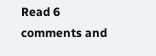Read 6 comments and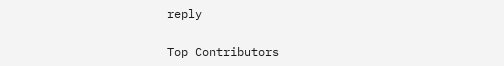reply

Top Contributors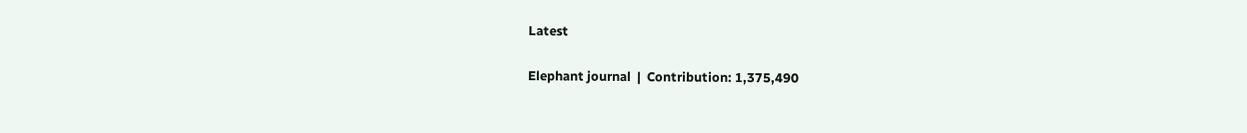Latest

Elephant journal  |  Contribution: 1,375,490